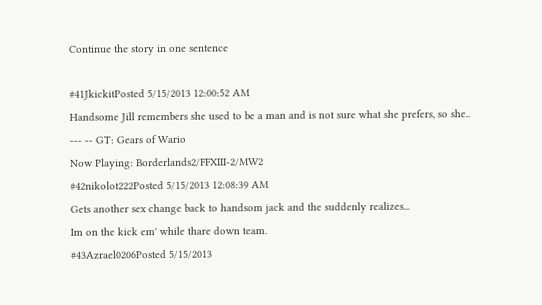Continue the story in one sentence

#41JkickitPosted 5/15/2013 12:00:52 AM
Handsome Jill remembers she used to be a man and is not sure what she prefers, so she..
--- -- GT: Gears of Wario
Now Playing: Borderlands2/FFXIII-2/MW2
#42nikolot222Posted 5/15/2013 12:08:39 AM
Gets another sex change back to handsom jack and the suddenly realizes...
Im on the kick em' while thare down team.
#43Azrael0206Posted 5/15/2013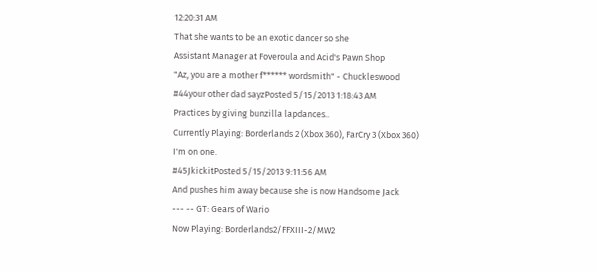12:20:31 AM
That she wants to be an exotic dancer so she
Assistant Manager at Foveroula and Acid's Pawn Shop
"Az, you are a mother f****** wordsmith" - Chuckleswood
#44your other dad sayzPosted 5/15/2013 1:18:43 AM
Practices by giving bunzilla lapdances..
Currently Playing: Borderlands 2 (Xbox 360), FarCry 3 (Xbox 360)
I'm on one.
#45JkickitPosted 5/15/2013 9:11:56 AM
And pushes him away because she is now Handsome Jack
--- -- GT: Gears of Wario
Now Playing: Borderlands2/FFXIII-2/MW2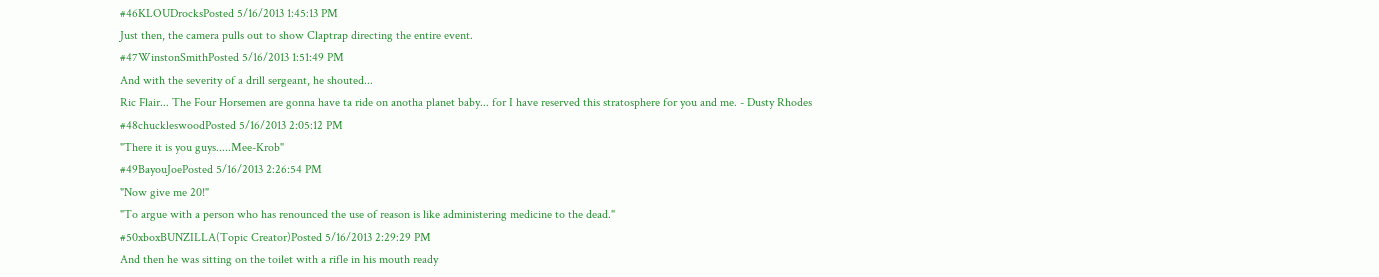#46KLOUDrocksPosted 5/16/2013 1:45:13 PM
Just then, the camera pulls out to show Claptrap directing the entire event.
#47WinstonSmithPosted 5/16/2013 1:51:49 PM
And with the severity of a drill sergeant, he shouted...
Ric Flair... The Four Horsemen are gonna have ta ride on anotha planet baby... for I have reserved this stratosphere for you and me. - Dusty Rhodes
#48chuckleswoodPosted 5/16/2013 2:05:12 PM
"There it is you guys.....Mee-Krob"
#49BayouJoePosted 5/16/2013 2:26:54 PM
"Now give me 20!"
"To argue with a person who has renounced the use of reason is like administering medicine to the dead."
#50xboxBUNZILLA(Topic Creator)Posted 5/16/2013 2:29:29 PM
And then he was sitting on the toilet with a rifle in his mouth ready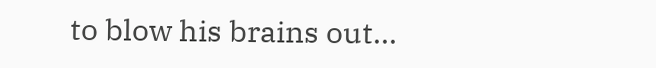to blow his brains out...